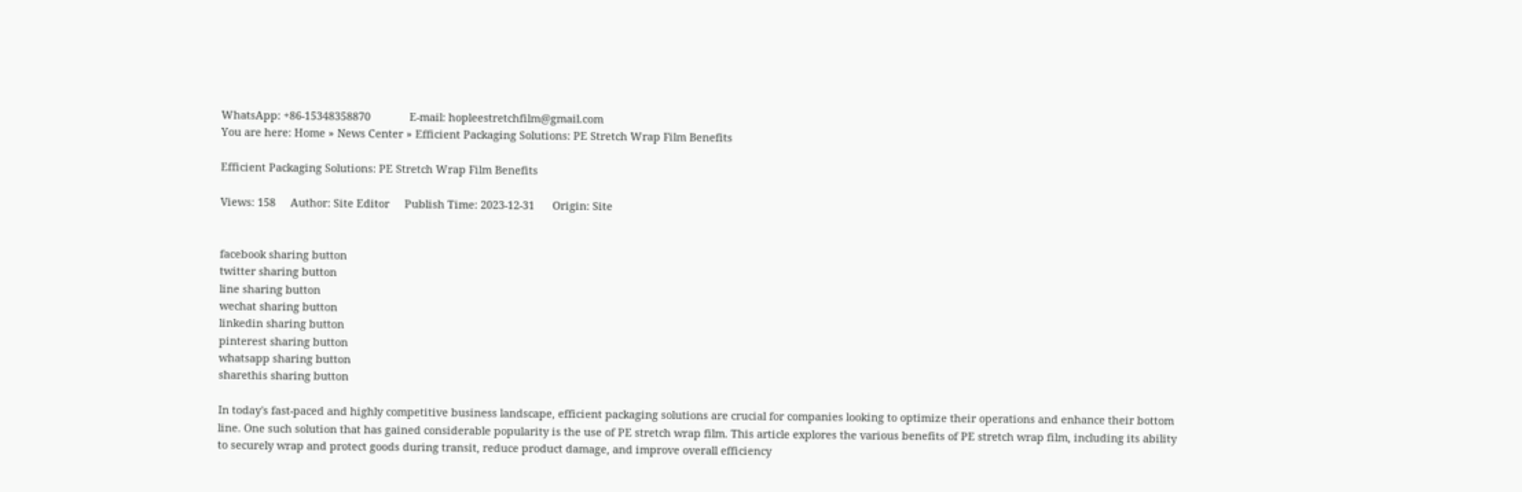WhatsApp: +86-15348358870             E-mail: hopleestretchfilm@gmail.com
You are here: Home » News Center » Efficient Packaging Solutions: PE Stretch Wrap Film Benefits

Efficient Packaging Solutions: PE Stretch Wrap Film Benefits

Views: 158     Author: Site Editor     Publish Time: 2023-12-31      Origin: Site


facebook sharing button
twitter sharing button
line sharing button
wechat sharing button
linkedin sharing button
pinterest sharing button
whatsapp sharing button
sharethis sharing button

In today's fast-paced and highly competitive business landscape, efficient packaging solutions are crucial for companies looking to optimize their operations and enhance their bottom line. One such solution that has gained considerable popularity is the use of PE stretch wrap film. This article explores the various benefits of PE stretch wrap film, including its ability to securely wrap and protect goods during transit, reduce product damage, and improve overall efficiency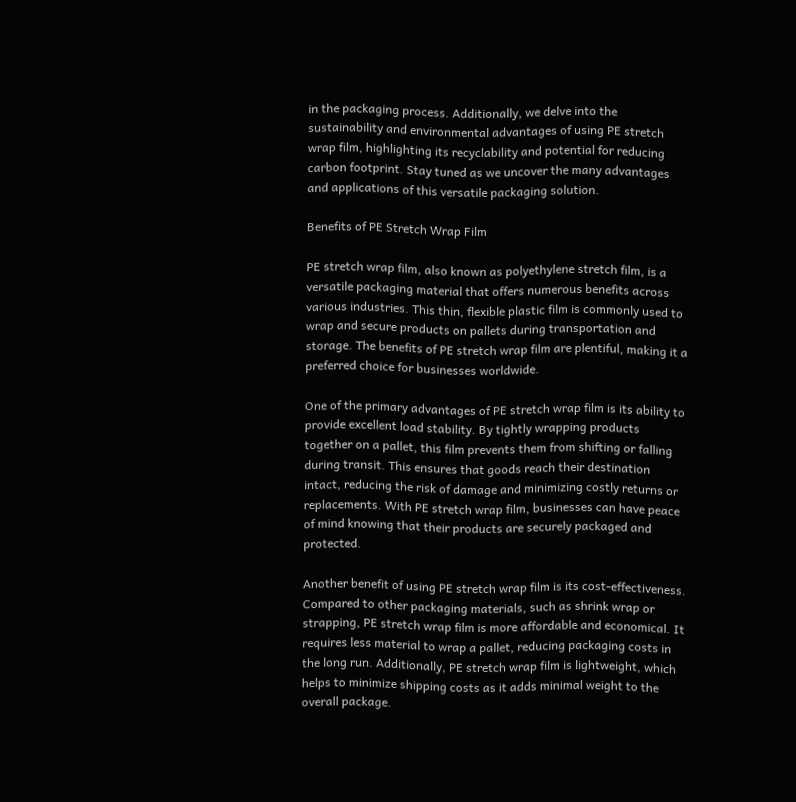in the packaging process. Additionally, we delve into the sustainability and environmental advantages of using PE stretch wrap film, highlighting its recyclability and potential for reducing carbon footprint. Stay tuned as we uncover the many advantages and applications of this versatile packaging solution.

Benefits of PE Stretch Wrap Film

PE stretch wrap film, also known as polyethylene stretch film, is a versatile packaging material that offers numerous benefits across various industries. This thin, flexible plastic film is commonly used to wrap and secure products on pallets during transportation and storage. The benefits of PE stretch wrap film are plentiful, making it a preferred choice for businesses worldwide.

One of the primary advantages of PE stretch wrap film is its ability to provide excellent load stability. By tightly wrapping products together on a pallet, this film prevents them from shifting or falling during transit. This ensures that goods reach their destination intact, reducing the risk of damage and minimizing costly returns or replacements. With PE stretch wrap film, businesses can have peace of mind knowing that their products are securely packaged and protected.

Another benefit of using PE stretch wrap film is its cost-effectiveness. Compared to other packaging materials, such as shrink wrap or strapping, PE stretch wrap film is more affordable and economical. It requires less material to wrap a pallet, reducing packaging costs in the long run. Additionally, PE stretch wrap film is lightweight, which helps to minimize shipping costs as it adds minimal weight to the overall package.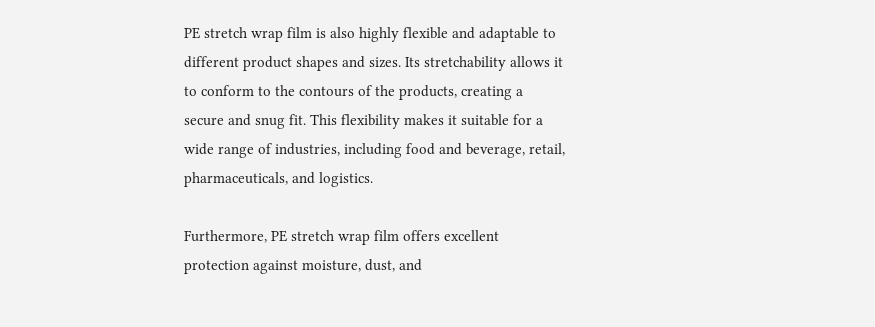PE stretch wrap film is also highly flexible and adaptable to different product shapes and sizes. Its stretchability allows it to conform to the contours of the products, creating a secure and snug fit. This flexibility makes it suitable for a wide range of industries, including food and beverage, retail, pharmaceuticals, and logistics.

Furthermore, PE stretch wrap film offers excellent protection against moisture, dust, and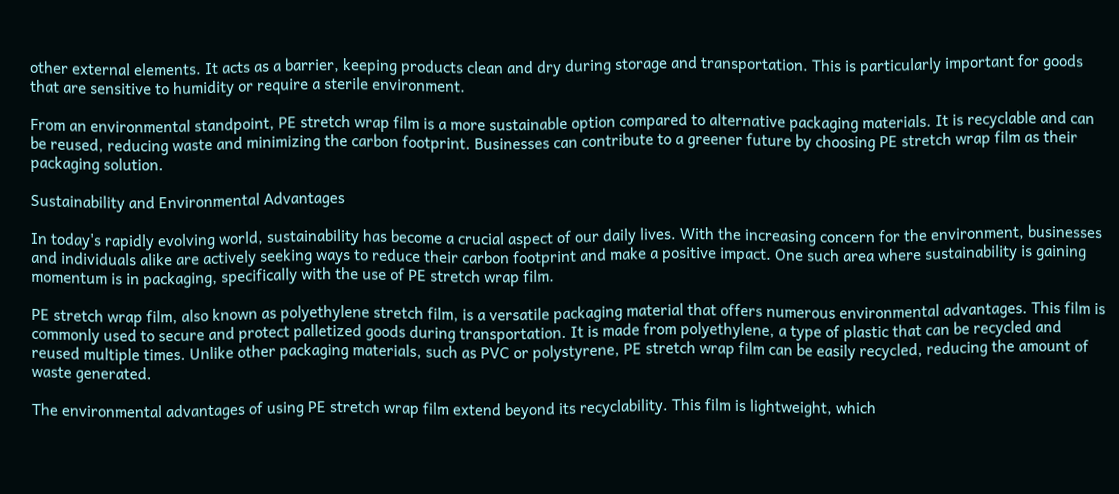other external elements. It acts as a barrier, keeping products clean and dry during storage and transportation. This is particularly important for goods that are sensitive to humidity or require a sterile environment.

From an environmental standpoint, PE stretch wrap film is a more sustainable option compared to alternative packaging materials. It is recyclable and can be reused, reducing waste and minimizing the carbon footprint. Businesses can contribute to a greener future by choosing PE stretch wrap film as their packaging solution.

Sustainability and Environmental Advantages

In today's rapidly evolving world, sustainability has become a crucial aspect of our daily lives. With the increasing concern for the environment, businesses and individuals alike are actively seeking ways to reduce their carbon footprint and make a positive impact. One such area where sustainability is gaining momentum is in packaging, specifically with the use of PE stretch wrap film.

PE stretch wrap film, also known as polyethylene stretch film, is a versatile packaging material that offers numerous environmental advantages. This film is commonly used to secure and protect palletized goods during transportation. It is made from polyethylene, a type of plastic that can be recycled and reused multiple times. Unlike other packaging materials, such as PVC or polystyrene, PE stretch wrap film can be easily recycled, reducing the amount of waste generated.

The environmental advantages of using PE stretch wrap film extend beyond its recyclability. This film is lightweight, which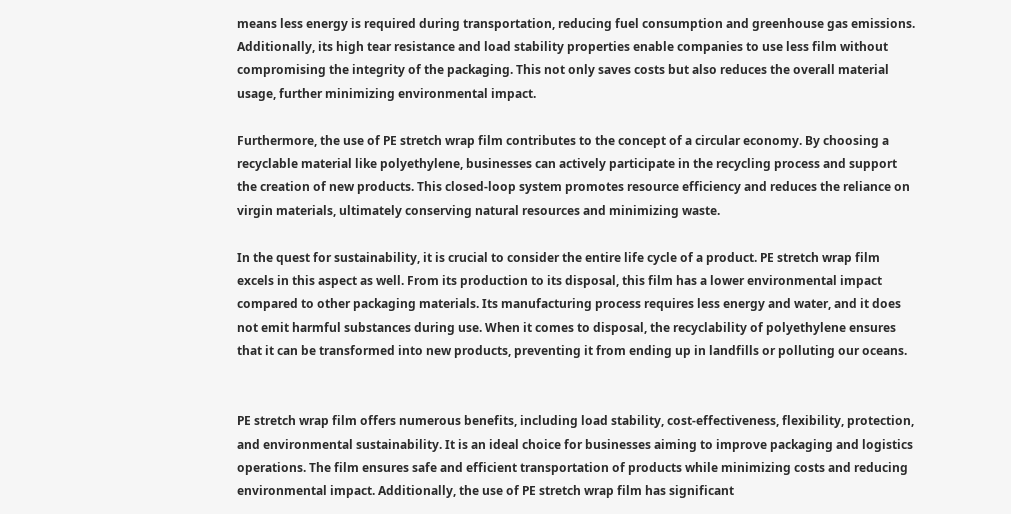means less energy is required during transportation, reducing fuel consumption and greenhouse gas emissions. Additionally, its high tear resistance and load stability properties enable companies to use less film without compromising the integrity of the packaging. This not only saves costs but also reduces the overall material usage, further minimizing environmental impact.

Furthermore, the use of PE stretch wrap film contributes to the concept of a circular economy. By choosing a recyclable material like polyethylene, businesses can actively participate in the recycling process and support the creation of new products. This closed-loop system promotes resource efficiency and reduces the reliance on virgin materials, ultimately conserving natural resources and minimizing waste.

In the quest for sustainability, it is crucial to consider the entire life cycle of a product. PE stretch wrap film excels in this aspect as well. From its production to its disposal, this film has a lower environmental impact compared to other packaging materials. Its manufacturing process requires less energy and water, and it does not emit harmful substances during use. When it comes to disposal, the recyclability of polyethylene ensures that it can be transformed into new products, preventing it from ending up in landfills or polluting our oceans.


PE stretch wrap film offers numerous benefits, including load stability, cost-effectiveness, flexibility, protection, and environmental sustainability. It is an ideal choice for businesses aiming to improve packaging and logistics operations. The film ensures safe and efficient transportation of products while minimizing costs and reducing environmental impact. Additionally, the use of PE stretch wrap film has significant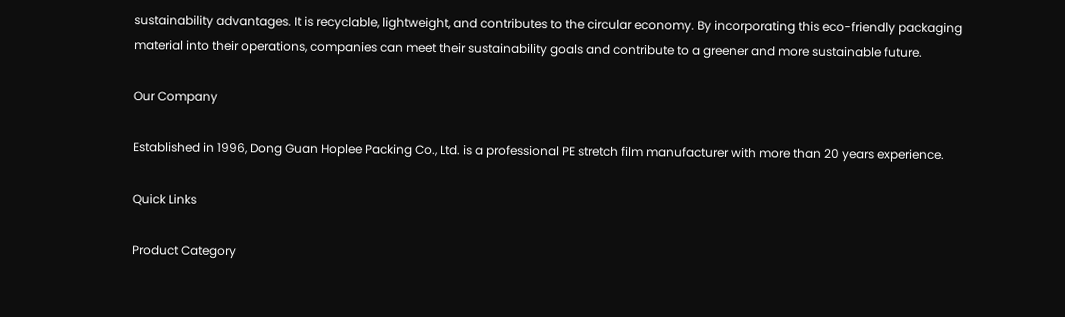sustainability advantages. It is recyclable, lightweight, and contributes to the circular economy. By incorporating this eco-friendly packaging material into their operations, companies can meet their sustainability goals and contribute to a greener and more sustainable future.

Our Company

Established in 1996, Dong Guan Hoplee Packing Co., Ltd. is a professional PE stretch film manufacturer with more than 20 years experience.

Quick Links

Product Category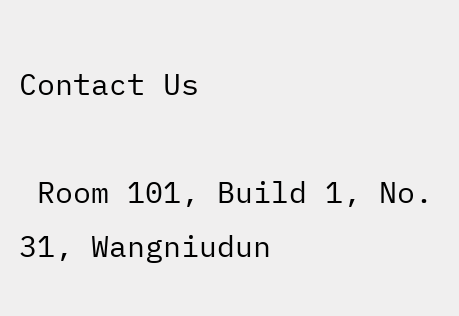Contact Us

 Room 101, Build 1, No. 31, Wangniudun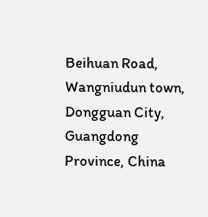Beihuan Road, Wangniudun town, Dongguan City, Guangdong Province, China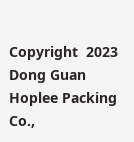Copyright  2023 Dong Guan Hoplee Packing Co.,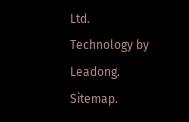Ltd. Technology by Leadong. Sitemap.